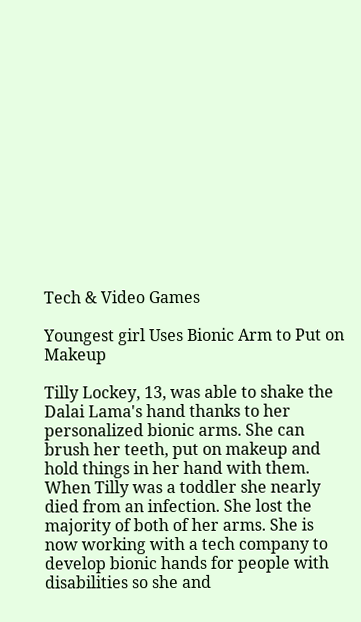Tech & Video Games

Youngest girl Uses Bionic Arm to Put on Makeup

Tilly Lockey, 13, was able to shake the Dalai Lama's hand thanks to her personalized bionic arms. She can brush her teeth, put on makeup and hold things in her hand with them. When Tilly was a toddler she nearly died from an infection. She lost the majority of both of her arms. She is now working with a tech company to develop bionic hands for people with disabilities so she and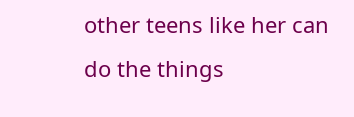other teens like her can do the things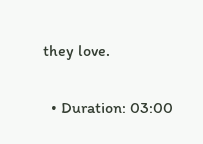they love.

  • Duration: 03:00